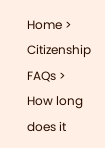Home > Citizenship FAQs > How long does it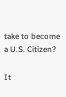take to become a U.S. Citizen?

It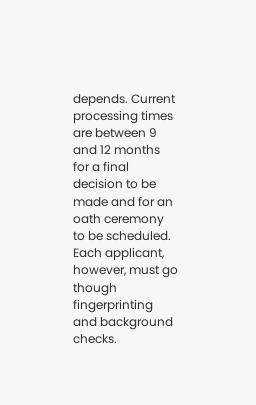depends. Current processing times are between 9 and 12 months for a final decision to be made and for an oath ceremony to be scheduled. Each applicant, however, must go though fingerprinting and background checks.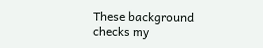These background checks my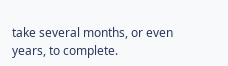take several months, or even years, to complete.